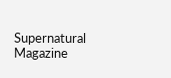Supernatural Magazine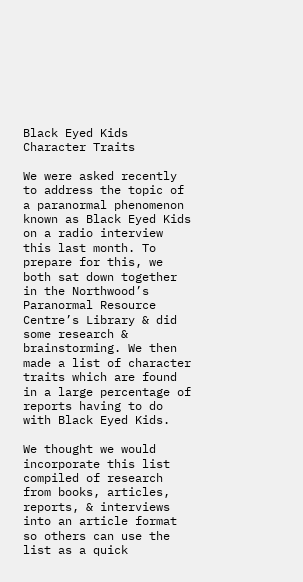Black Eyed Kids Character Traits

We were asked recently to address the topic of a paranormal phenomenon known as Black Eyed Kids on a radio interview this last month. To prepare for this, we both sat down together in the Northwood’s Paranormal Resource Centre’s Library & did some research & brainstorming. We then made a list of character traits which are found in a large percentage of reports having to do with Black Eyed Kids.

We thought we would incorporate this list compiled of research from books, articles, reports, & interviews into an article format so others can use the list as a quick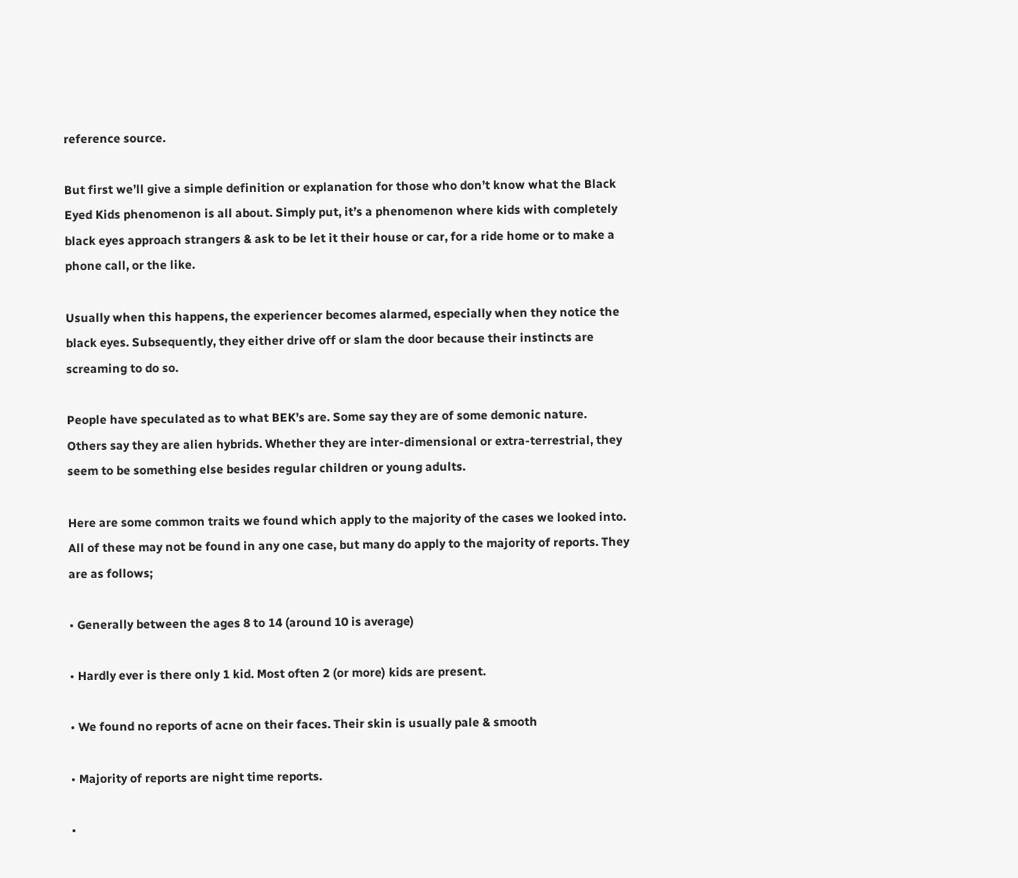reference source.

But first we’ll give a simple definition or explanation for those who don’t know what the Black Eyed Kids phenomenon is all about. Simply put, it’s a phenomenon where kids with completely black eyes approach strangers & ask to be let it their house or car, for a ride home or to make a phone call, or the like.

Usually when this happens, the experiencer becomes alarmed, especially when they notice the black eyes. Subsequently, they either drive off or slam the door because their instincts are screaming to do so.

People have speculated as to what BEK’s are. Some say they are of some demonic nature. Others say they are alien hybrids. Whether they are inter-dimensional or extra-terrestrial, they seem to be something else besides regular children or young adults.

Here are some common traits we found which apply to the majority of the cases we looked into. All of these may not be found in any one case, but many do apply to the majority of reports. They are as follows;

• Generally between the ages 8 to 14 (around 10 is average)

• Hardly ever is there only 1 kid. Most often 2 (or more) kids are present.

• We found no reports of acne on their faces. Their skin is usually pale & smooth

• Majority of reports are night time reports.

•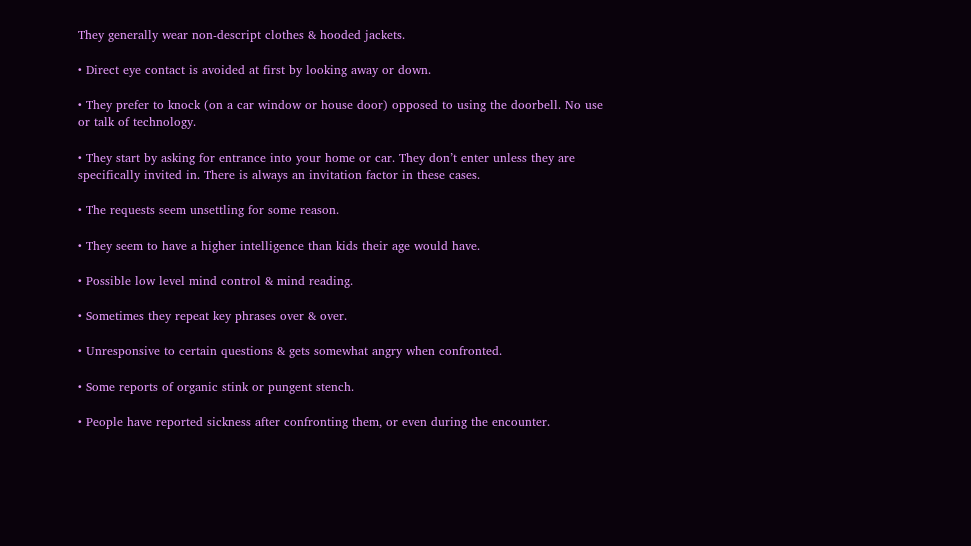They generally wear non-descript clothes & hooded jackets.

• Direct eye contact is avoided at first by looking away or down.

• They prefer to knock (on a car window or house door) opposed to using the doorbell. No use or talk of technology.

• They start by asking for entrance into your home or car. They don’t enter unless they are specifically invited in. There is always an invitation factor in these cases.

• The requests seem unsettling for some reason.

• They seem to have a higher intelligence than kids their age would have.

• Possible low level mind control & mind reading.

• Sometimes they repeat key phrases over & over.

• Unresponsive to certain questions & gets somewhat angry when confronted.

• Some reports of organic stink or pungent stench.

• People have reported sickness after confronting them, or even during the encounter.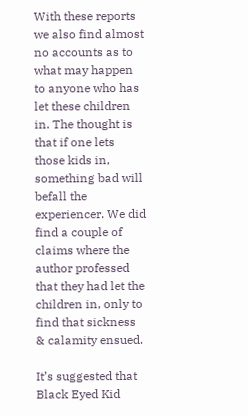With these reports we also find almost no accounts as to what may happen to anyone who has let these children in. The thought is that if one lets those kids in, something bad will befall the experiencer. We did find a couple of claims where the author professed that they had let the children in, only to find that sickness & calamity ensued.

It’s suggested that Black Eyed Kid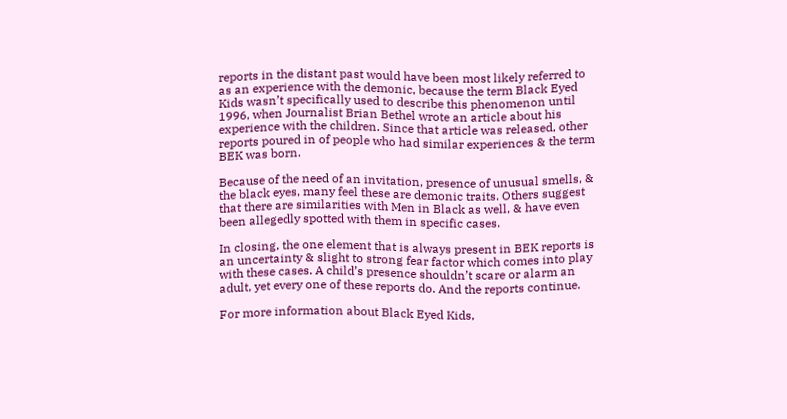reports in the distant past would have been most likely referred to as an experience with the demonic, because the term Black Eyed Kids wasn’t specifically used to describe this phenomenon until 1996, when Journalist Brian Bethel wrote an article about his experience with the children. Since that article was released, other reports poured in of people who had similar experiences & the term BEK was born.

Because of the need of an invitation, presence of unusual smells, & the black eyes, many feel these are demonic traits. Others suggest that there are similarities with Men in Black as well, & have even been allegedly spotted with them in specific cases.

In closing, the one element that is always present in BEK reports is an uncertainty & slight to strong fear factor which comes into play with these cases. A child’s presence shouldn’t scare or alarm an adult, yet every one of these reports do. And the reports continue.

For more information about Black Eyed Kids,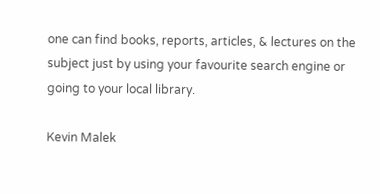one can find books, reports, articles, & lectures on the subject just by using your favourite search engine or going to your local library.

Kevin Malek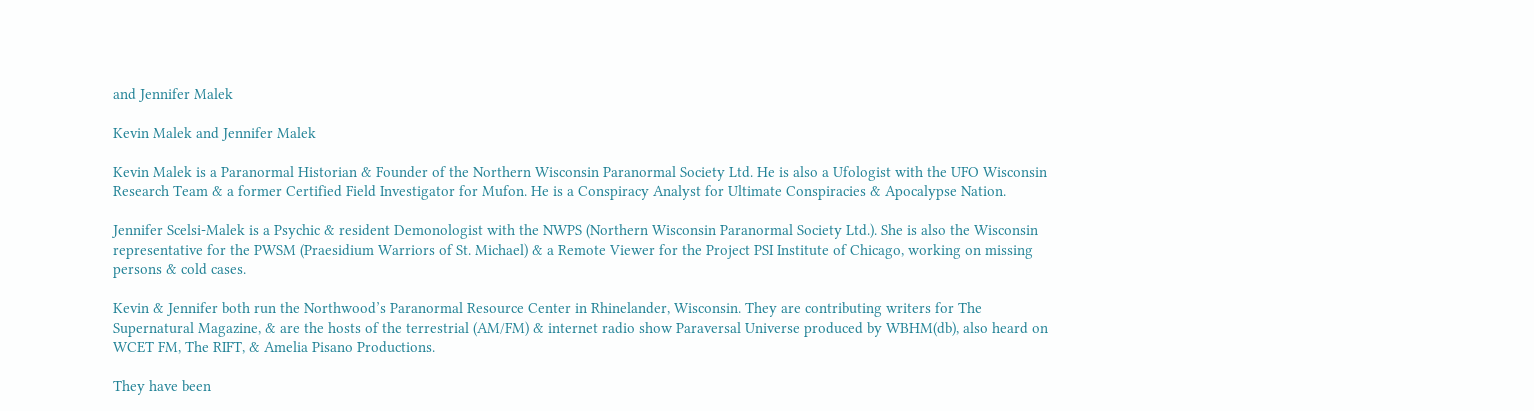and Jennifer Malek

Kevin Malek and Jennifer Malek

Kevin Malek is a Paranormal Historian & Founder of the Northern Wisconsin Paranormal Society Ltd. He is also a Ufologist with the UFO Wisconsin Research Team & a former Certified Field Investigator for Mufon. He is a Conspiracy Analyst for Ultimate Conspiracies & Apocalypse Nation.

Jennifer Scelsi-Malek is a Psychic & resident Demonologist with the NWPS (Northern Wisconsin Paranormal Society Ltd.). She is also the Wisconsin representative for the PWSM (Praesidium Warriors of St. Michael) & a Remote Viewer for the Project PSI Institute of Chicago, working on missing persons & cold cases.

Kevin & Jennifer both run the Northwood’s Paranormal Resource Center in Rhinelander, Wisconsin. They are contributing writers for The Supernatural Magazine, & are the hosts of the terrestrial (AM/FM) & internet radio show Paraversal Universe produced by WBHM(db), also heard on WCET FM, The RIFT, & Amelia Pisano Productions.

They have been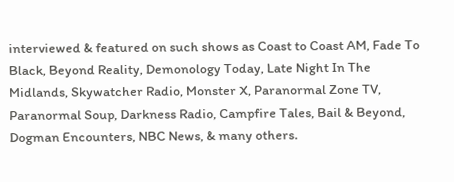interviewed & featured on such shows as Coast to Coast AM, Fade To Black, Beyond Reality, Demonology Today, Late Night In The Midlands, Skywatcher Radio, Monster X, Paranormal Zone TV, Paranormal Soup, Darkness Radio, Campfire Tales, Bail & Beyond, Dogman Encounters, NBC News, & many others.